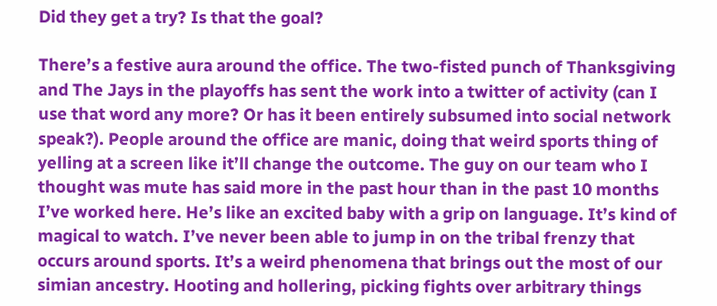Did they get a try? Is that the goal?

There’s a festive aura around the office. The two-fisted punch of Thanksgiving and The Jays in the playoffs has sent the work into a twitter of activity (can I use that word any more? Or has it been entirely subsumed into social network speak?). People around the office are manic, doing that weird sports thing of yelling at a screen like it’ll change the outcome. The guy on our team who I thought was mute has said more in the past hour than in the past 10 months I’ve worked here. He’s like an excited baby with a grip on language. It’s kind of magical to watch. I’ve never been able to jump in on the tribal frenzy that occurs around sports. It’s a weird phenomena that brings out the most of our simian ancestry. Hooting and hollering, picking fights over arbitrary things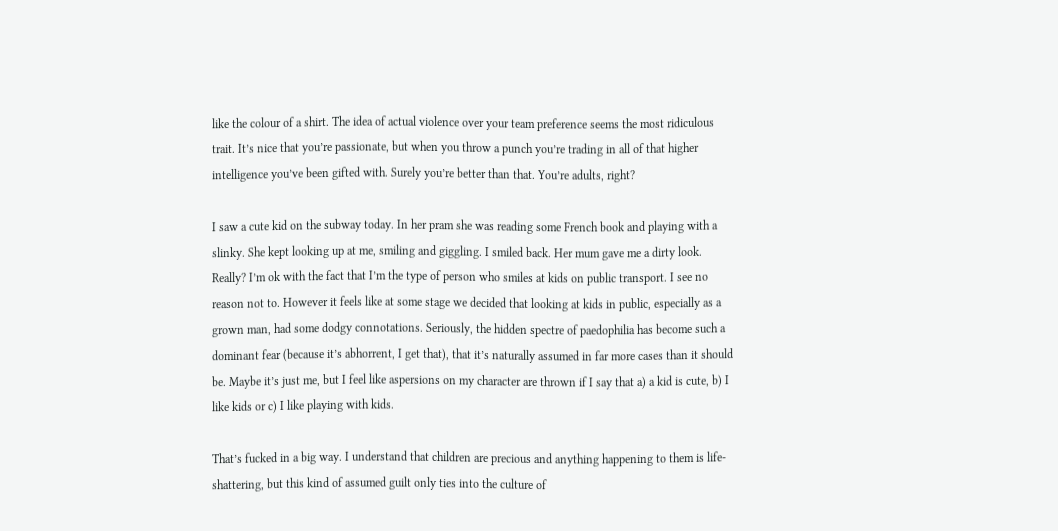like the colour of a shirt. The idea of actual violence over your team preference seems the most ridiculous trait. It’s nice that you’re passionate, but when you throw a punch you’re trading in all of that higher intelligence you’ve been gifted with. Surely you’re better than that. You’re adults, right?

I saw a cute kid on the subway today. In her pram she was reading some French book and playing with a slinky. She kept looking up at me, smiling and giggling. I smiled back. Her mum gave me a dirty look. Really? I’m ok with the fact that I’m the type of person who smiles at kids on public transport. I see no reason not to. However it feels like at some stage we decided that looking at kids in public, especially as a grown man, had some dodgy connotations. Seriously, the hidden spectre of paedophilia has become such a dominant fear (because it’s abhorrent, I get that), that it’s naturally assumed in far more cases than it should be. Maybe it’s just me, but I feel like aspersions on my character are thrown if I say that a) a kid is cute, b) I like kids or c) I like playing with kids.

That’s fucked in a big way. I understand that children are precious and anything happening to them is life-shattering, but this kind of assumed guilt only ties into the culture of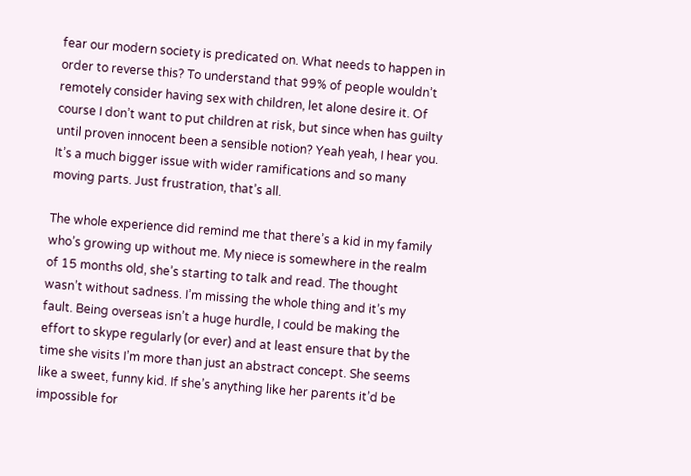fear our modern society is predicated on. What needs to happen in order to reverse this? To understand that 99% of people wouldn’t remotely consider having sex with children, let alone desire it. Of course I don’t want to put children at risk, but since when has guilty until proven innocent been a sensible notion? Yeah yeah, I hear you. It’s a much bigger issue with wider ramifications and so many moving parts. Just frustration, that’s all.

The whole experience did remind me that there’s a kid in my family who’s growing up without me. My niece is somewhere in the realm of 15 months old, she’s starting to talk and read. The thought wasn’t without sadness. I’m missing the whole thing and it’s my fault. Being overseas isn’t a huge hurdle, I could be making the effort to skype regularly (or ever) and at least ensure that by the time she visits I’m more than just an abstract concept. She seems like a sweet, funny kid. If she’s anything like her parents it’d be impossible for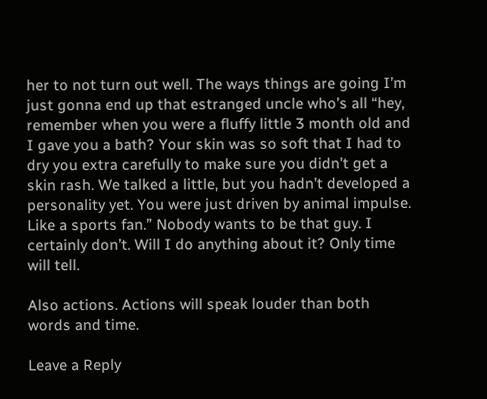her to not turn out well. The ways things are going I’m just gonna end up that estranged uncle who’s all “hey, remember when you were a fluffy little 3 month old and I gave you a bath? Your skin was so soft that I had to dry you extra carefully to make sure you didn’t get a skin rash. We talked a little, but you hadn’t developed a personality yet. You were just driven by animal impulse. Like a sports fan.” Nobody wants to be that guy. I certainly don’t. Will I do anything about it? Only time will tell.

Also actions. Actions will speak louder than both words and time.

Leave a Reply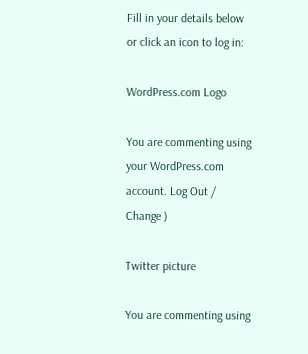Fill in your details below or click an icon to log in:

WordPress.com Logo

You are commenting using your WordPress.com account. Log Out / Change )

Twitter picture

You are commenting using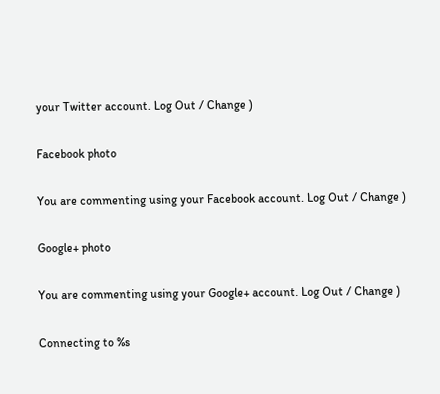your Twitter account. Log Out / Change )

Facebook photo

You are commenting using your Facebook account. Log Out / Change )

Google+ photo

You are commenting using your Google+ account. Log Out / Change )

Connecting to %s